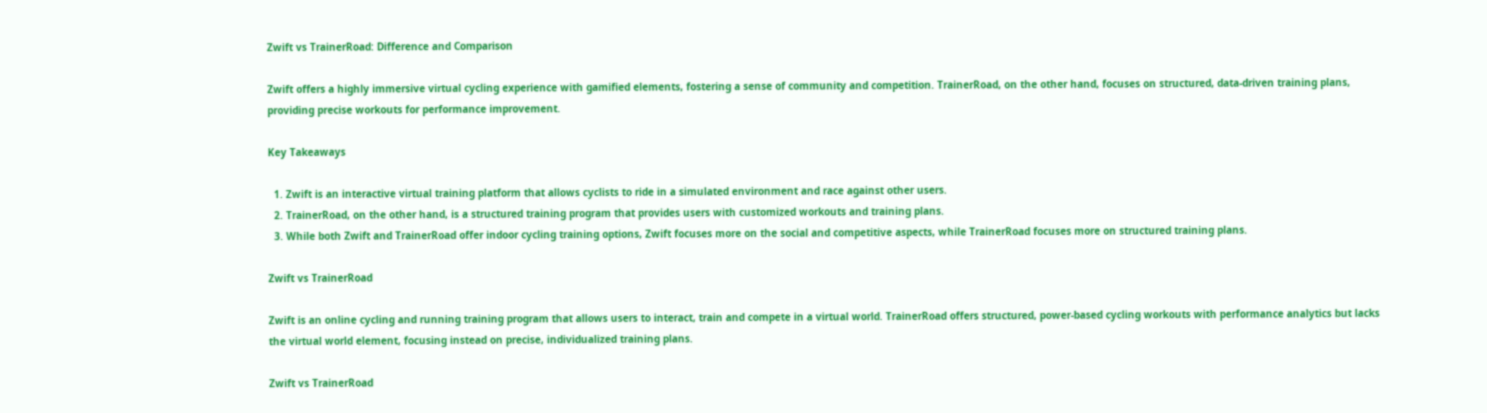Zwift vs TrainerRoad: Difference and Comparison

Zwift offers a highly immersive virtual cycling experience with gamified elements, fostering a sense of community and competition. TrainerRoad, on the other hand, focuses on structured, data-driven training plans, providing precise workouts for performance improvement.

Key Takeaways

  1. Zwift is an interactive virtual training platform that allows cyclists to ride in a simulated environment and race against other users.
  2. TrainerRoad, on the other hand, is a structured training program that provides users with customized workouts and training plans.
  3. While both Zwift and TrainerRoad offer indoor cycling training options, Zwift focuses more on the social and competitive aspects, while TrainerRoad focuses more on structured training plans.

Zwift vs TrainerRoad

Zwift is an online cycling and running training program that allows users to interact, train and compete in a virtual world. TrainerRoad offers structured, power-based cycling workouts with performance analytics but lacks the virtual world element, focusing instead on precise, individualized training plans.

Zwift vs TrainerRoad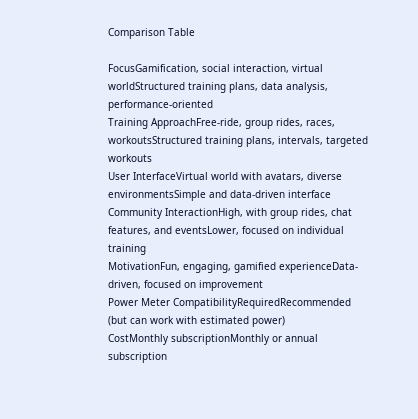Comparison Table

FocusGamification, social interaction, virtual worldStructured training plans, data analysis, performance-oriented
Training ApproachFree-ride, group rides, races, workoutsStructured training plans, intervals, targeted workouts
User InterfaceVirtual world with avatars, diverse environmentsSimple and data-driven interface
Community InteractionHigh, with group rides, chat features, and eventsLower, focused on individual training
MotivationFun, engaging, gamified experienceData-driven, focused on improvement
Power Meter CompatibilityRequiredRecommended (but can work with estimated power)
CostMonthly subscriptionMonthly or annual subscription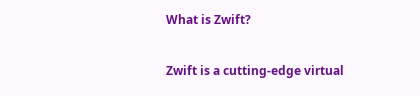What is Zwift?

Zwift is a cutting-edge virtual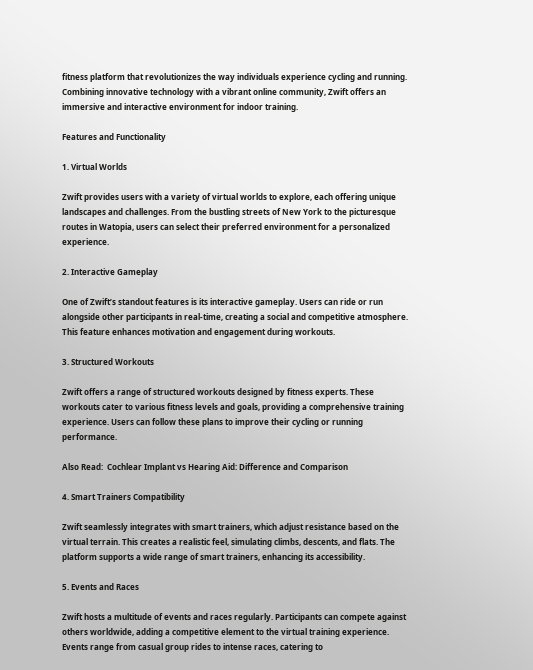fitness platform that revolutionizes the way individuals experience cycling and running. Combining innovative technology with a vibrant online community, Zwift offers an immersive and interactive environment for indoor training.

Features and Functionality

1. Virtual Worlds

Zwift provides users with a variety of virtual worlds to explore, each offering unique landscapes and challenges. From the bustling streets of New York to the picturesque routes in Watopia, users can select their preferred environment for a personalized experience.

2. Interactive Gameplay

One of Zwift’s standout features is its interactive gameplay. Users can ride or run alongside other participants in real-time, creating a social and competitive atmosphere. This feature enhances motivation and engagement during workouts.

3. Structured Workouts

Zwift offers a range of structured workouts designed by fitness experts. These workouts cater to various fitness levels and goals, providing a comprehensive training experience. Users can follow these plans to improve their cycling or running performance.

Also Read:  Cochlear Implant vs Hearing Aid: Difference and Comparison

4. Smart Trainers Compatibility

Zwift seamlessly integrates with smart trainers, which adjust resistance based on the virtual terrain. This creates a realistic feel, simulating climbs, descents, and flats. The platform supports a wide range of smart trainers, enhancing its accessibility.

5. Events and Races

Zwift hosts a multitude of events and races regularly. Participants can compete against others worldwide, adding a competitive element to the virtual training experience. Events range from casual group rides to intense races, catering to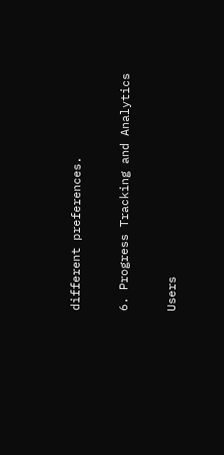different preferences.

6. Progress Tracking and Analytics

Users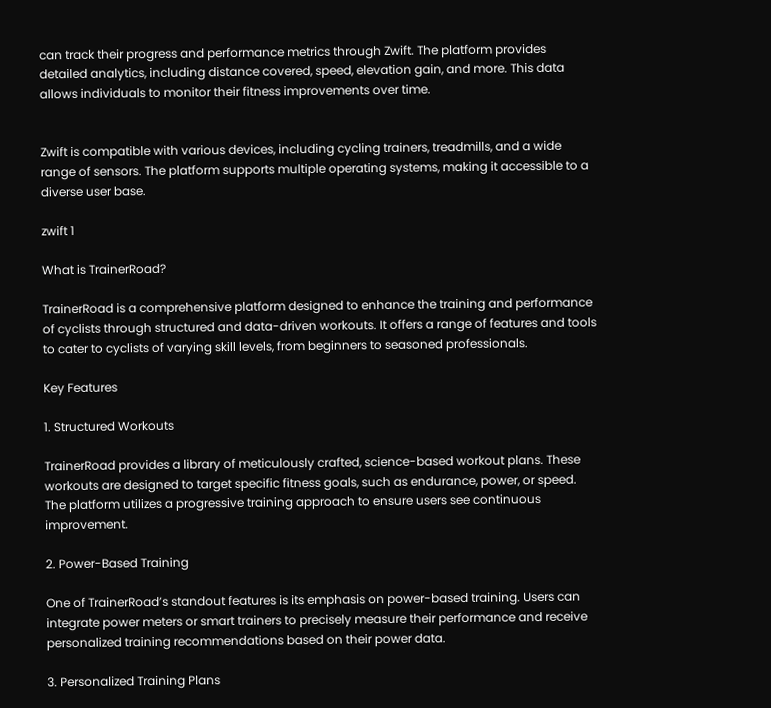can track their progress and performance metrics through Zwift. The platform provides detailed analytics, including distance covered, speed, elevation gain, and more. This data allows individuals to monitor their fitness improvements over time.


Zwift is compatible with various devices, including cycling trainers, treadmills, and a wide range of sensors. The platform supports multiple operating systems, making it accessible to a diverse user base.

zwift 1

What is TrainerRoad?

TrainerRoad is a comprehensive platform designed to enhance the training and performance of cyclists through structured and data-driven workouts. It offers a range of features and tools to cater to cyclists of varying skill levels, from beginners to seasoned professionals.

Key Features

1. Structured Workouts

TrainerRoad provides a library of meticulously crafted, science-based workout plans. These workouts are designed to target specific fitness goals, such as endurance, power, or speed. The platform utilizes a progressive training approach to ensure users see continuous improvement.

2. Power-Based Training

One of TrainerRoad’s standout features is its emphasis on power-based training. Users can integrate power meters or smart trainers to precisely measure their performance and receive personalized training recommendations based on their power data.

3. Personalized Training Plans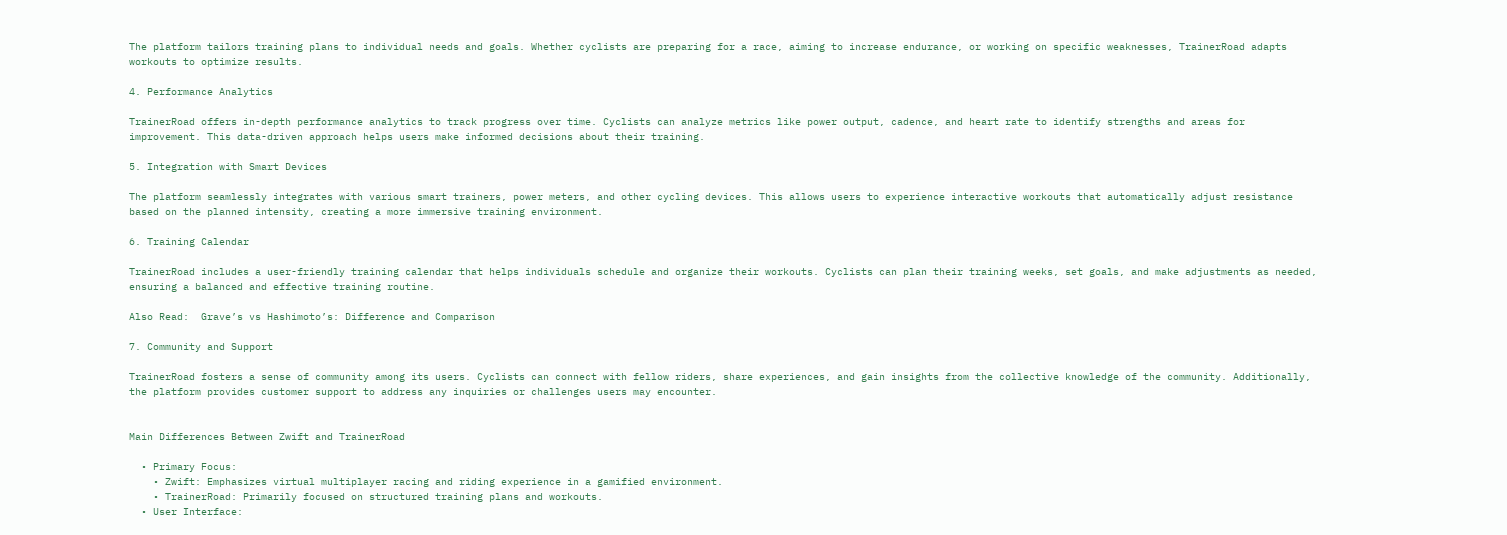The platform tailors training plans to individual needs and goals. Whether cyclists are preparing for a race, aiming to increase endurance, or working on specific weaknesses, TrainerRoad adapts workouts to optimize results.

4. Performance Analytics

TrainerRoad offers in-depth performance analytics to track progress over time. Cyclists can analyze metrics like power output, cadence, and heart rate to identify strengths and areas for improvement. This data-driven approach helps users make informed decisions about their training.

5. Integration with Smart Devices

The platform seamlessly integrates with various smart trainers, power meters, and other cycling devices. This allows users to experience interactive workouts that automatically adjust resistance based on the planned intensity, creating a more immersive training environment.

6. Training Calendar

TrainerRoad includes a user-friendly training calendar that helps individuals schedule and organize their workouts. Cyclists can plan their training weeks, set goals, and make adjustments as needed, ensuring a balanced and effective training routine.

Also Read:  Grave’s vs Hashimoto’s: Difference and Comparison

7. Community and Support

TrainerRoad fosters a sense of community among its users. Cyclists can connect with fellow riders, share experiences, and gain insights from the collective knowledge of the community. Additionally, the platform provides customer support to address any inquiries or challenges users may encounter.


Main Differences Between Zwift and TrainerRoad

  • Primary Focus:
    • Zwift: Emphasizes virtual multiplayer racing and riding experience in a gamified environment.
    • TrainerRoad: Primarily focused on structured training plans and workouts.
  • User Interface: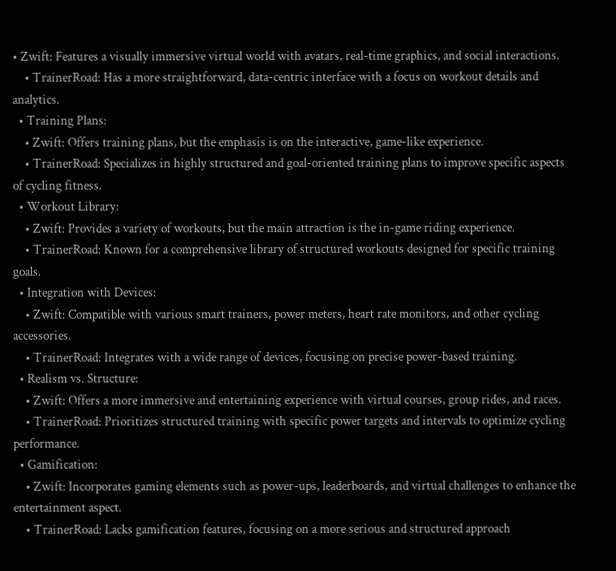• Zwift: Features a visually immersive virtual world with avatars, real-time graphics, and social interactions.
    • TrainerRoad: Has a more straightforward, data-centric interface with a focus on workout details and analytics.
  • Training Plans:
    • Zwift: Offers training plans, but the emphasis is on the interactive, game-like experience.
    • TrainerRoad: Specializes in highly structured and goal-oriented training plans to improve specific aspects of cycling fitness.
  • Workout Library:
    • Zwift: Provides a variety of workouts, but the main attraction is the in-game riding experience.
    • TrainerRoad: Known for a comprehensive library of structured workouts designed for specific training goals.
  • Integration with Devices:
    • Zwift: Compatible with various smart trainers, power meters, heart rate monitors, and other cycling accessories.
    • TrainerRoad: Integrates with a wide range of devices, focusing on precise power-based training.
  • Realism vs. Structure:
    • Zwift: Offers a more immersive and entertaining experience with virtual courses, group rides, and races.
    • TrainerRoad: Prioritizes structured training with specific power targets and intervals to optimize cycling performance.
  • Gamification:
    • Zwift: Incorporates gaming elements such as power-ups, leaderboards, and virtual challenges to enhance the entertainment aspect.
    • TrainerRoad: Lacks gamification features, focusing on a more serious and structured approach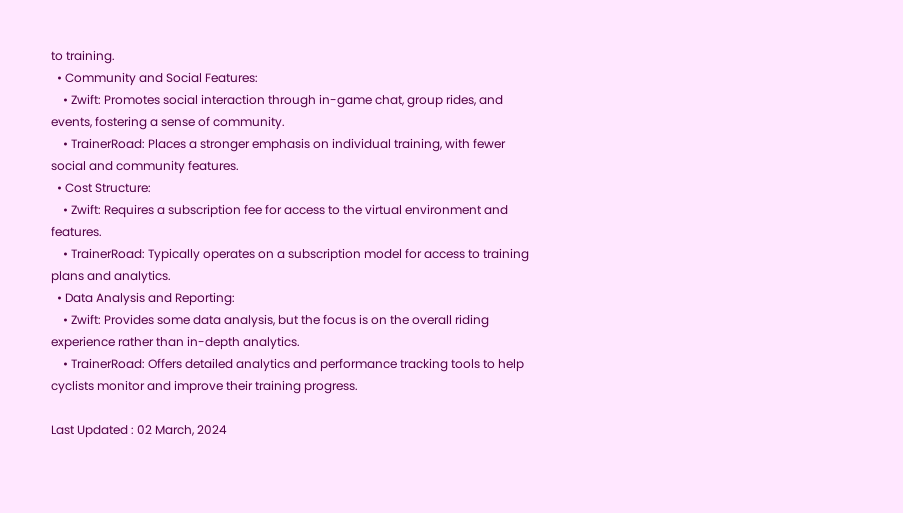to training.
  • Community and Social Features:
    • Zwift: Promotes social interaction through in-game chat, group rides, and events, fostering a sense of community.
    • TrainerRoad: Places a stronger emphasis on individual training, with fewer social and community features.
  • Cost Structure:
    • Zwift: Requires a subscription fee for access to the virtual environment and features.
    • TrainerRoad: Typically operates on a subscription model for access to training plans and analytics.
  • Data Analysis and Reporting:
    • Zwift: Provides some data analysis, but the focus is on the overall riding experience rather than in-depth analytics.
    • TrainerRoad: Offers detailed analytics and performance tracking tools to help cyclists monitor and improve their training progress.

Last Updated : 02 March, 2024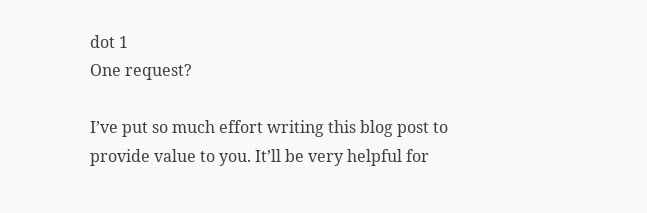dot 1
One request?

I’ve put so much effort writing this blog post to provide value to you. It’ll be very helpful for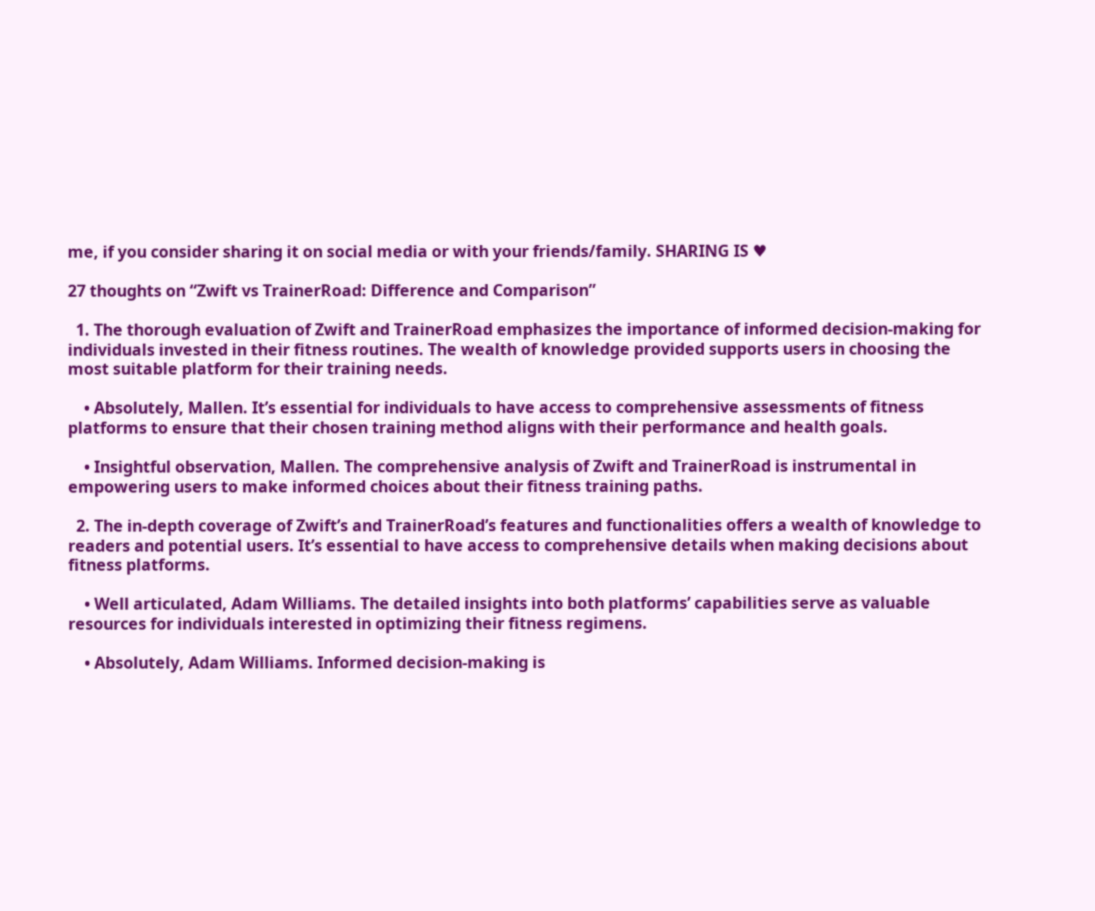me, if you consider sharing it on social media or with your friends/family. SHARING IS ♥

27 thoughts on “Zwift vs TrainerRoad: Difference and Comparison”

  1. The thorough evaluation of Zwift and TrainerRoad emphasizes the importance of informed decision-making for individuals invested in their fitness routines. The wealth of knowledge provided supports users in choosing the most suitable platform for their training needs.

    • Absolutely, Mallen. It’s essential for individuals to have access to comprehensive assessments of fitness platforms to ensure that their chosen training method aligns with their performance and health goals.

    • Insightful observation, Mallen. The comprehensive analysis of Zwift and TrainerRoad is instrumental in empowering users to make informed choices about their fitness training paths.

  2. The in-depth coverage of Zwift’s and TrainerRoad’s features and functionalities offers a wealth of knowledge to readers and potential users. It’s essential to have access to comprehensive details when making decisions about fitness platforms.

    • Well articulated, Adam Williams. The detailed insights into both platforms’ capabilities serve as valuable resources for individuals interested in optimizing their fitness regimens.

    • Absolutely, Adam Williams. Informed decision-making is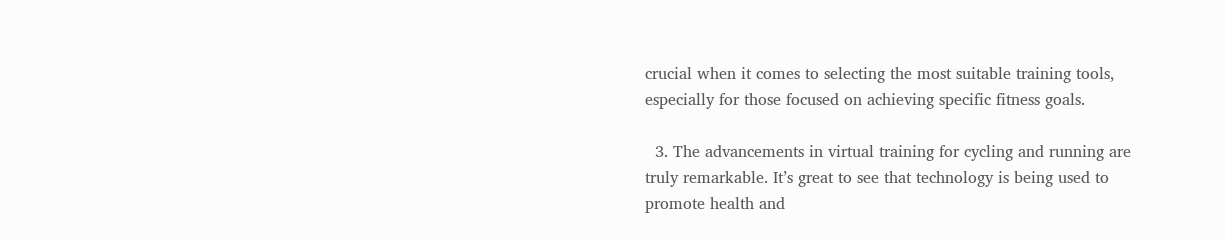crucial when it comes to selecting the most suitable training tools, especially for those focused on achieving specific fitness goals.

  3. The advancements in virtual training for cycling and running are truly remarkable. It’s great to see that technology is being used to promote health and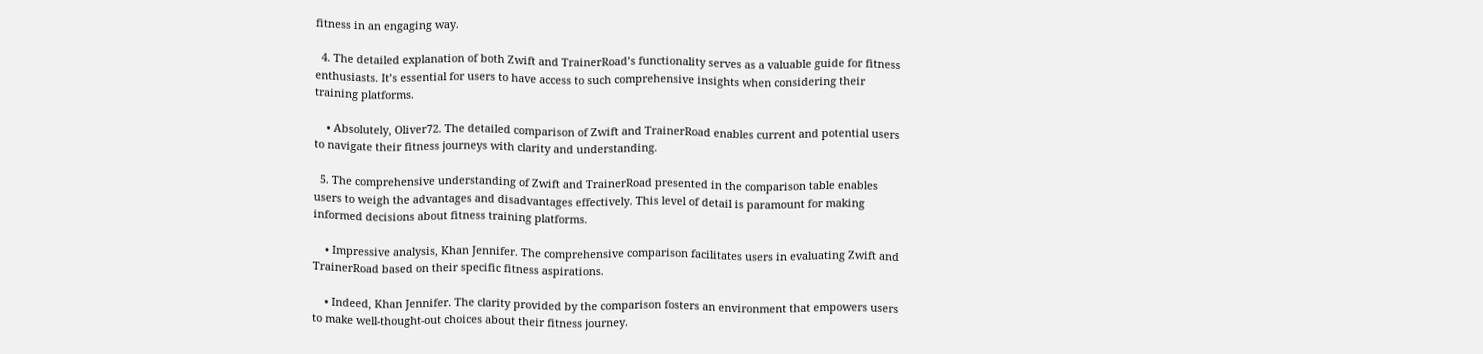fitness in an engaging way.

  4. The detailed explanation of both Zwift and TrainerRoad’s functionality serves as a valuable guide for fitness enthusiasts. It’s essential for users to have access to such comprehensive insights when considering their training platforms.

    • Absolutely, Oliver72. The detailed comparison of Zwift and TrainerRoad enables current and potential users to navigate their fitness journeys with clarity and understanding.

  5. The comprehensive understanding of Zwift and TrainerRoad presented in the comparison table enables users to weigh the advantages and disadvantages effectively. This level of detail is paramount for making informed decisions about fitness training platforms.

    • Impressive analysis, Khan Jennifer. The comprehensive comparison facilitates users in evaluating Zwift and TrainerRoad based on their specific fitness aspirations.

    • Indeed, Khan Jennifer. The clarity provided by the comparison fosters an environment that empowers users to make well-thought-out choices about their fitness journey.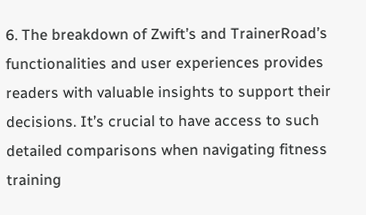6. The breakdown of Zwift’s and TrainerRoad’s functionalities and user experiences provides readers with valuable insights to support their decisions. It’s crucial to have access to such detailed comparisons when navigating fitness training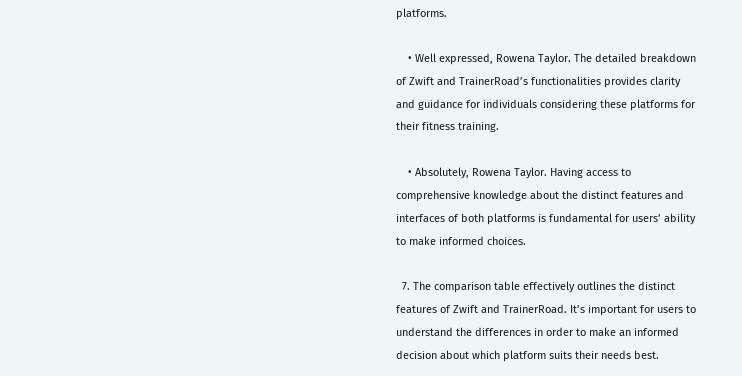platforms.

    • Well expressed, Rowena Taylor. The detailed breakdown of Zwift and TrainerRoad’s functionalities provides clarity and guidance for individuals considering these platforms for their fitness training.

    • Absolutely, Rowena Taylor. Having access to comprehensive knowledge about the distinct features and interfaces of both platforms is fundamental for users’ ability to make informed choices.

  7. The comparison table effectively outlines the distinct features of Zwift and TrainerRoad. It’s important for users to understand the differences in order to make an informed decision about which platform suits their needs best.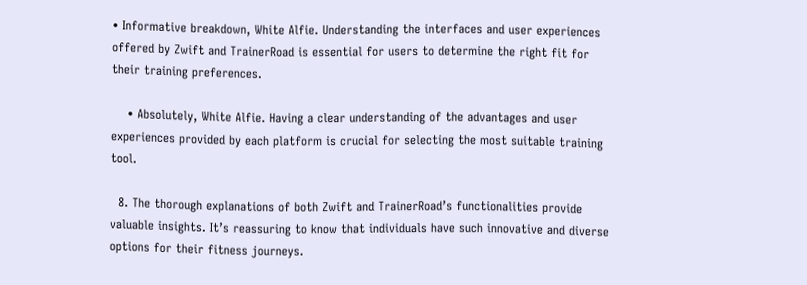• Informative breakdown, White Alfie. Understanding the interfaces and user experiences offered by Zwift and TrainerRoad is essential for users to determine the right fit for their training preferences.

    • Absolutely, White Alfie. Having a clear understanding of the advantages and user experiences provided by each platform is crucial for selecting the most suitable training tool.

  8. The thorough explanations of both Zwift and TrainerRoad’s functionalities provide valuable insights. It’s reassuring to know that individuals have such innovative and diverse options for their fitness journeys.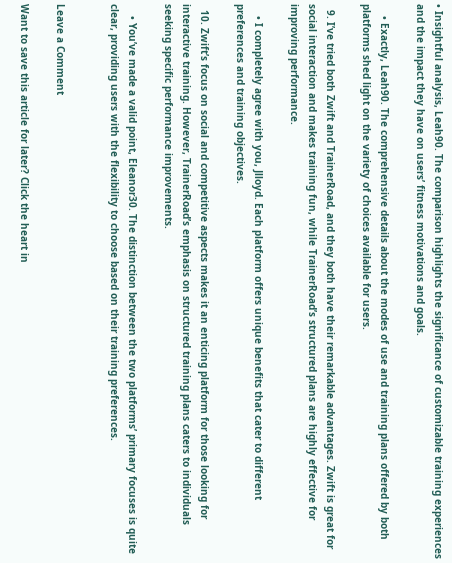• Insightful analysis, Leah90. The comparison highlights the significance of customizable training experiences and the impact they have on users’ fitness motivations and goals.

    • Exactly, Leah90. The comprehensive details about the modes of use and training plans offered by both platforms shed light on the variety of choices available for users.

  9. I’ve tried both Zwift and TrainerRoad, and they both have their remarkable advantages. Zwift is great for social interaction and makes training fun, while TrainerRoad’s structured plans are highly effective for improving performance.

    • I completely agree with you, Jlloyd. Each platform offers unique benefits that cater to different preferences and training objectives.

  10. Zwift’s focus on social and competitive aspects makes it an enticing platform for those looking for interactive training. However, TrainerRoad’s emphasis on structured training plans caters to individuals seeking specific performance improvements.

    • You’ve made a valid point, Eleanor30. The distinction between the two platforms’ primary focuses is quite clear, providing users with the flexibility to choose based on their training preferences.


Leave a Comment

Want to save this article for later? Click the heart in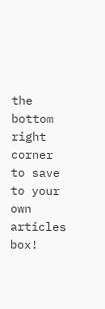the bottom right corner to save to your own articles box!